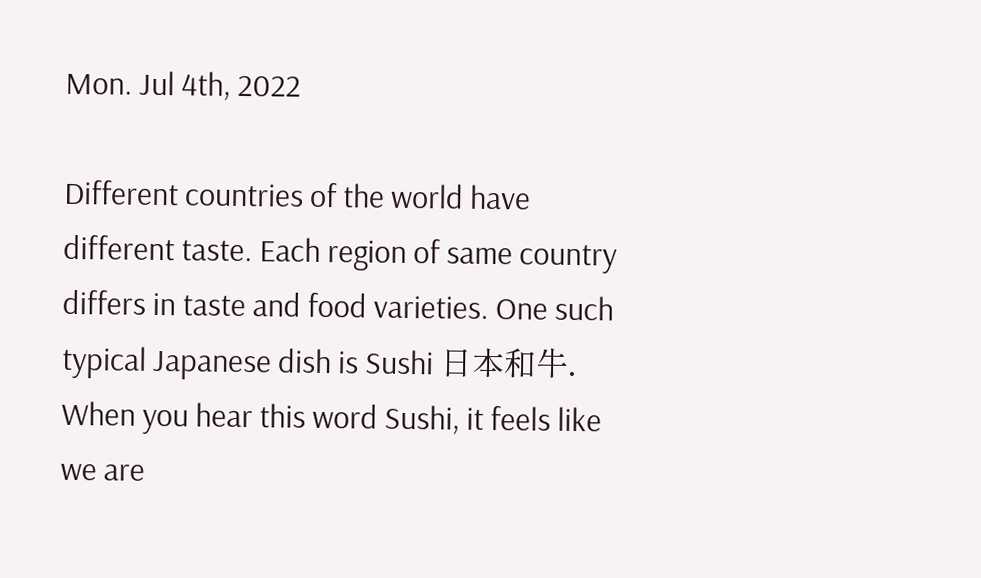Mon. Jul 4th, 2022

Different countries of the world have different taste. Each region of same country differs in taste and food varieties. One such typical Japanese dish is Sushi 日本和牛. When you hear this word Sushi, it feels like we are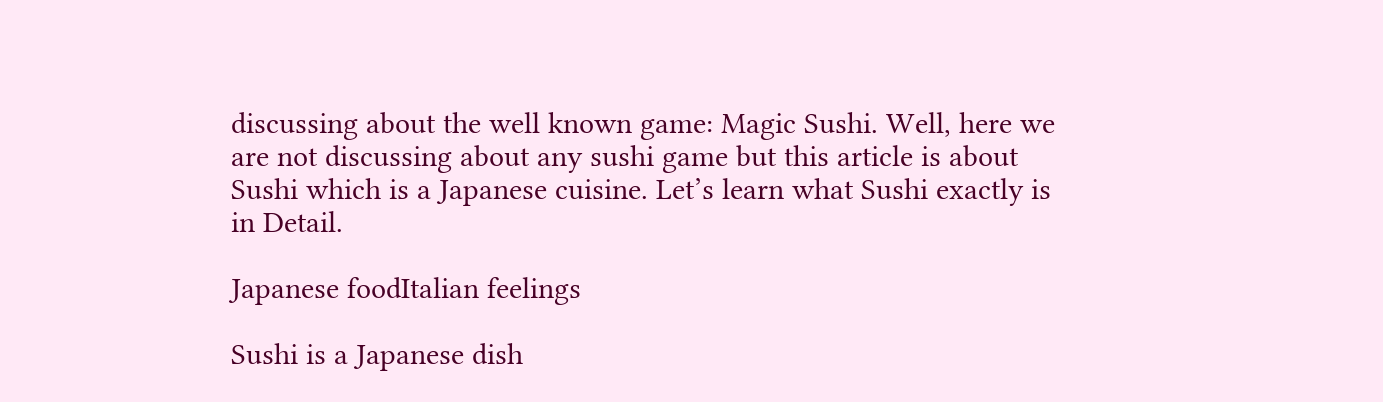discussing about the well known game: Magic Sushi. Well, here we are not discussing about any sushi game but this article is about Sushi which is a Japanese cuisine. Let’s learn what Sushi exactly is in Detail.

Japanese foodItalian feelings

Sushi is a Japanese dish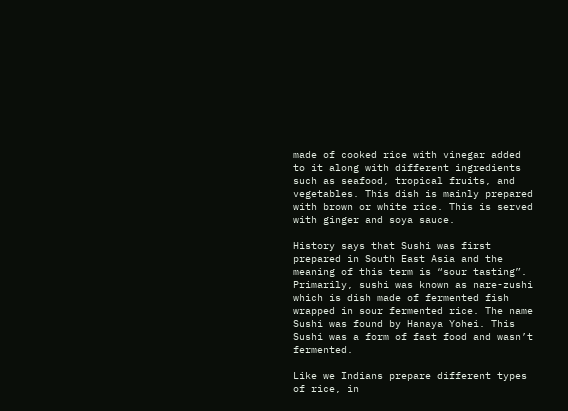made of cooked rice with vinegar added to it along with different ingredients such as seafood, tropical fruits, and vegetables. This dish is mainly prepared with brown or white rice. This is served with ginger and soya sauce.

History says that Sushi was first prepared in South East Asia and the meaning of this term is “sour tasting”. Primarily, sushi was known as nare-zushi which is dish made of fermented fish wrapped in sour fermented rice. The name Sushi was found by Hanaya Yohei. This Sushi was a form of fast food and wasn’t fermented.

Like we Indians prepare different types of rice, in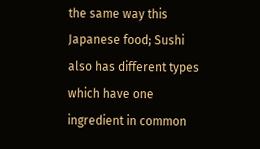the same way this Japanese food; Sushi also has different types which have one ingredient in common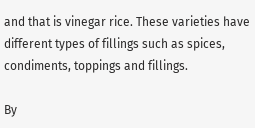and that is vinegar rice. These varieties have different types of fillings such as spices, condiments, toppings and fillings.

By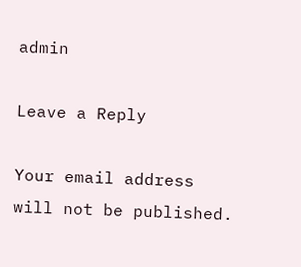admin

Leave a Reply

Your email address will not be published.